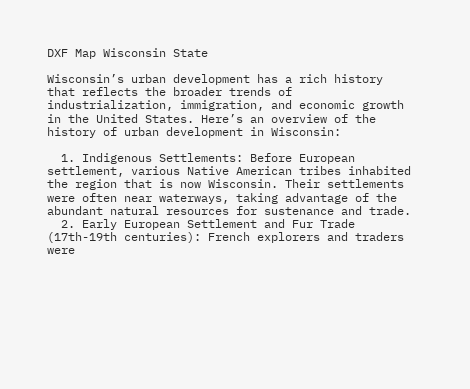DXF Map Wisconsin State

Wisconsin’s urban development has a rich history that reflects the broader trends of industrialization, immigration, and economic growth in the United States. Here’s an overview of the history of urban development in Wisconsin:

  1. Indigenous Settlements: Before European settlement, various Native American tribes inhabited the region that is now Wisconsin. Their settlements were often near waterways, taking advantage of the abundant natural resources for sustenance and trade.
  2. Early European Settlement and Fur Trade (17th-19th centuries): French explorers and traders were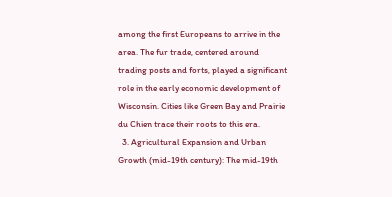among the first Europeans to arrive in the area. The fur trade, centered around trading posts and forts, played a significant role in the early economic development of Wisconsin. Cities like Green Bay and Prairie du Chien trace their roots to this era.
  3. Agricultural Expansion and Urban Growth (mid-19th century): The mid-19th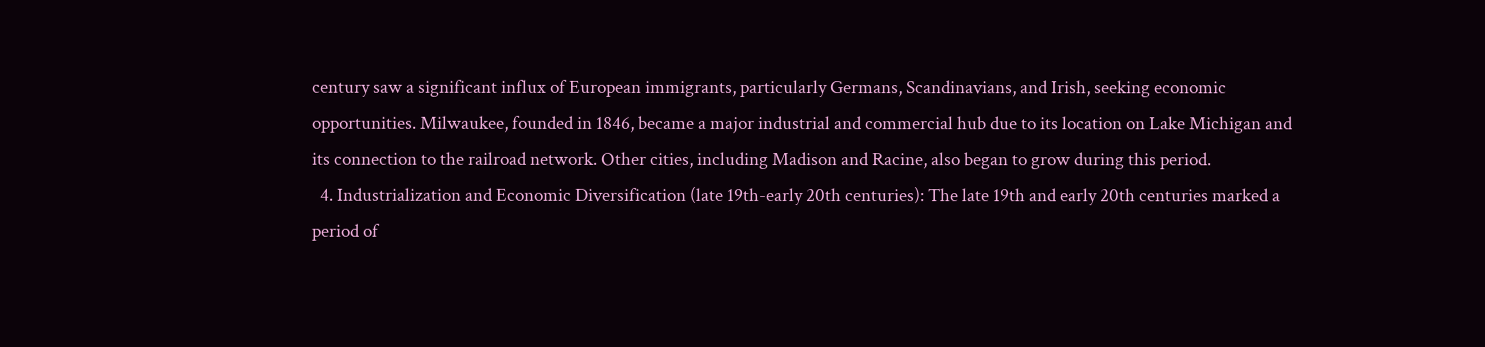century saw a significant influx of European immigrants, particularly Germans, Scandinavians, and Irish, seeking economic opportunities. Milwaukee, founded in 1846, became a major industrial and commercial hub due to its location on Lake Michigan and its connection to the railroad network. Other cities, including Madison and Racine, also began to grow during this period.
  4. Industrialization and Economic Diversification (late 19th-early 20th centuries): The late 19th and early 20th centuries marked a period of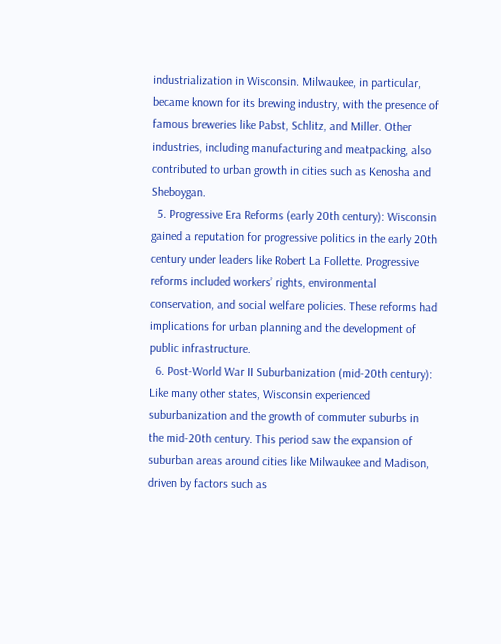industrialization in Wisconsin. Milwaukee, in particular, became known for its brewing industry, with the presence of famous breweries like Pabst, Schlitz, and Miller. Other industries, including manufacturing and meatpacking, also contributed to urban growth in cities such as Kenosha and Sheboygan.
  5. Progressive Era Reforms (early 20th century): Wisconsin gained a reputation for progressive politics in the early 20th century under leaders like Robert La Follette. Progressive reforms included workers’ rights, environmental conservation, and social welfare policies. These reforms had implications for urban planning and the development of public infrastructure.
  6. Post-World War II Suburbanization (mid-20th century): Like many other states, Wisconsin experienced suburbanization and the growth of commuter suburbs in the mid-20th century. This period saw the expansion of suburban areas around cities like Milwaukee and Madison, driven by factors such as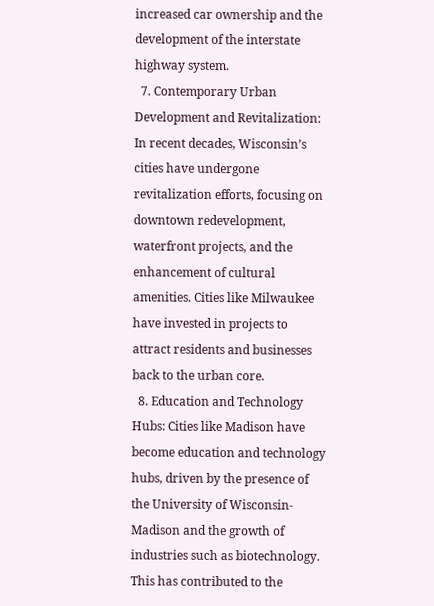increased car ownership and the development of the interstate highway system.
  7. Contemporary Urban Development and Revitalization: In recent decades, Wisconsin’s cities have undergone revitalization efforts, focusing on downtown redevelopment, waterfront projects, and the enhancement of cultural amenities. Cities like Milwaukee have invested in projects to attract residents and businesses back to the urban core.
  8. Education and Technology Hubs: Cities like Madison have become education and technology hubs, driven by the presence of the University of Wisconsin-Madison and the growth of industries such as biotechnology. This has contributed to the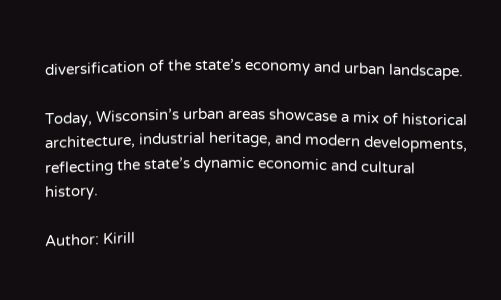diversification of the state’s economy and urban landscape.

Today, Wisconsin’s urban areas showcase a mix of historical architecture, industrial heritage, and modern developments, reflecting the state’s dynamic economic and cultural history.

Author: Kirill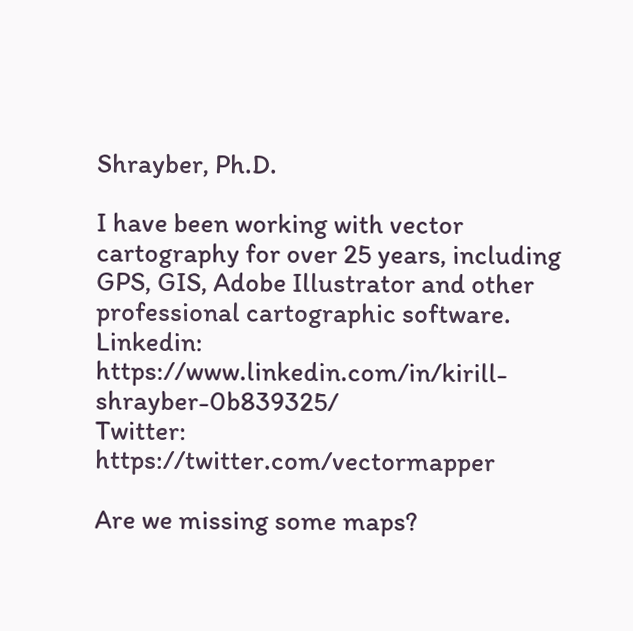Shrayber, Ph.D.

I have been working with vector cartography for over 25 years, including GPS, GIS, Adobe Illustrator and other professional cartographic software.
Linkedin: https://www.linkedin.com/in/kirill-shrayber-0b839325/
Twitter: https://twitter.com/vectormapper

Are we missing some maps?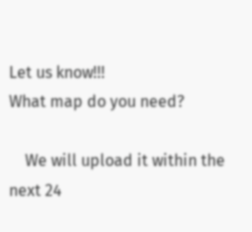Let us know!!!
What map do you need?

    We will upload it within the next 24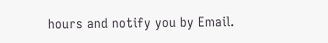hours and notify you by Email.